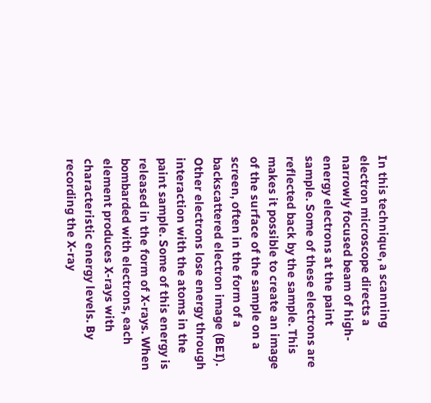In this technique, a scanning electron microscope directs a narrowly focused beam of high-energy electrons at the paint sample. Some of these electrons are reflected back by the sample. This makes it possible to create an image of the surface of the sample on a screen, often in the form of a backscattered electron image (BEI). Other electrons lose energy through interaction with the atoms in the paint sample. Some of this energy is released in the form of X-rays. When bombarded with electrons, each element produces X-rays with characteristic energy levels. By recording the X-ray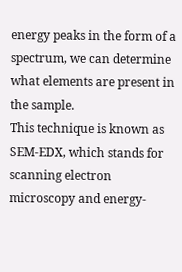energy peaks in the form of a spectrum, we can determine what elements are present in the sample.
This technique is known as SEM-EDX, which stands for scanning electron microscopy and energy-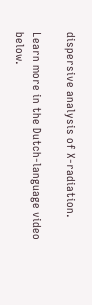dispersive analysis of X-radiation.

Learn more in the Dutch-language video below.